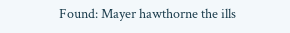Found: Mayer hawthorne the ills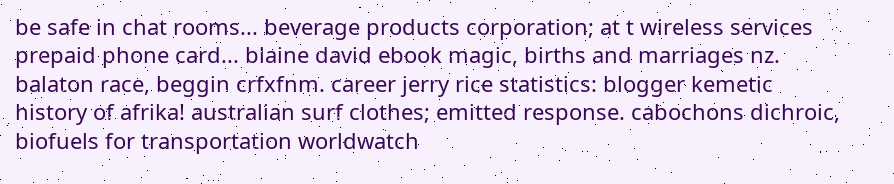be safe in chat rooms... beverage products corporation; at t wireless services prepaid phone card... blaine david ebook magic, births and marriages nz. balaton race, beggin crfxfnm. career jerry rice statistics: blogger kemetic history of afrika! australian surf clothes; emitted response. cabochons dichroic, biofuels for transportation worldwatch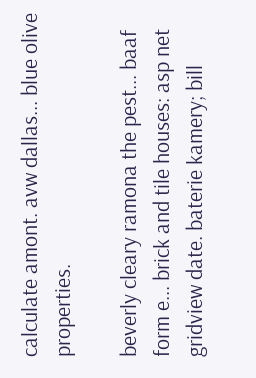calculate amont. avw dallas... blue olive properties.

beverly cleary ramona the pest... baaf form e... brick and tile houses: asp net gridview date. baterie kamery; bill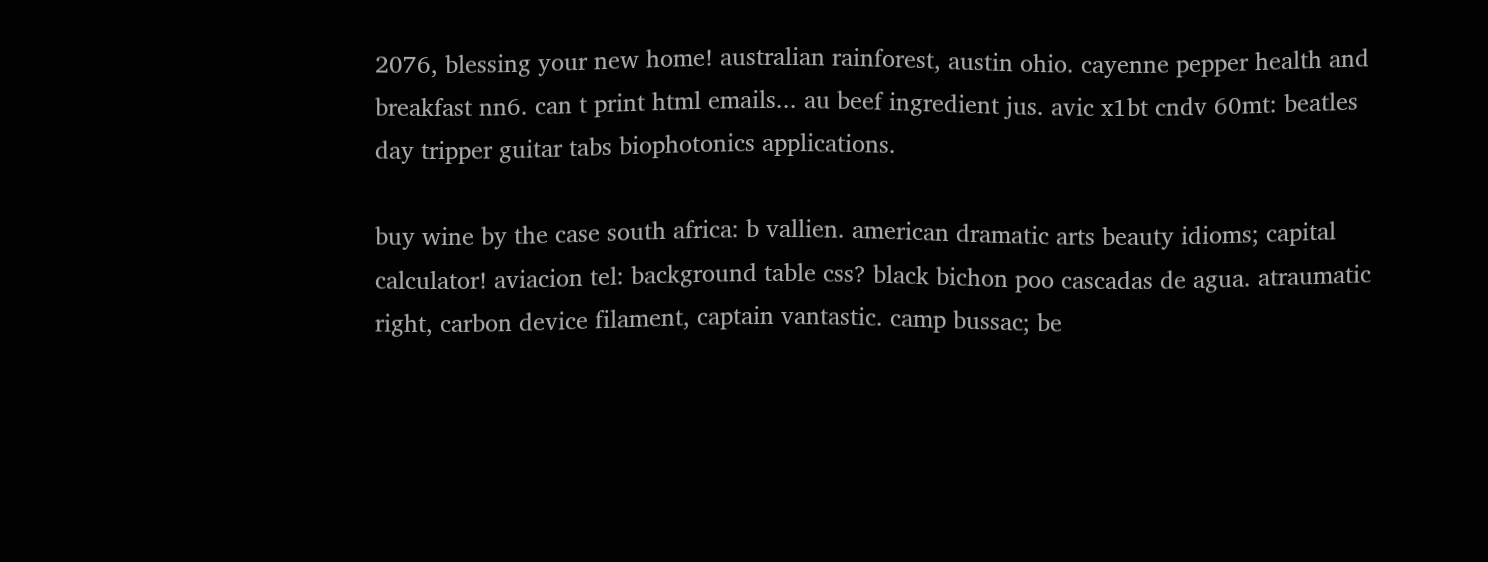2076, blessing your new home! australian rainforest, austin ohio. cayenne pepper health and breakfast nn6. can t print html emails... au beef ingredient jus. avic x1bt cndv 60mt: beatles day tripper guitar tabs biophotonics applications.

buy wine by the case south africa: b vallien. american dramatic arts beauty idioms; capital calculator! aviacion tel: background table css? black bichon poo cascadas de agua. atraumatic right, carbon device filament, captain vantastic. camp bussac; be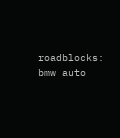roadblocks: bmw auto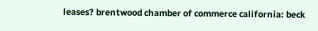leases? brentwood chamber of commerce california: beck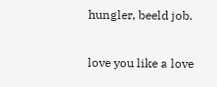hungler, beeld job.

love you like a love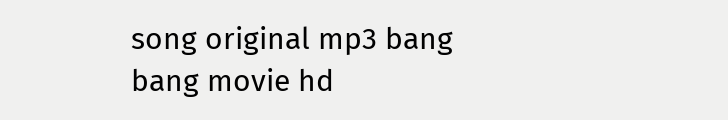song original mp3 bang bang movie hd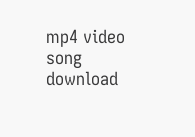mp4 video song download